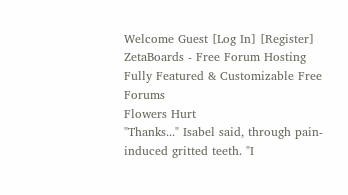Welcome Guest [Log In] [Register]
ZetaBoards - Free Forum Hosting
Fully Featured & Customizable Free Forums
Flowers Hurt
"Thanks..." Isabel said, through pain-induced gritted teeth. "I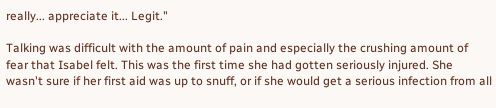really... appreciate it... Legit."

Talking was difficult with the amount of pain and especially the crushing amount of fear that Isabel felt. This was the first time she had gotten seriously injured. She wasn't sure if her first aid was up to snuff, or if she would get a serious infection from all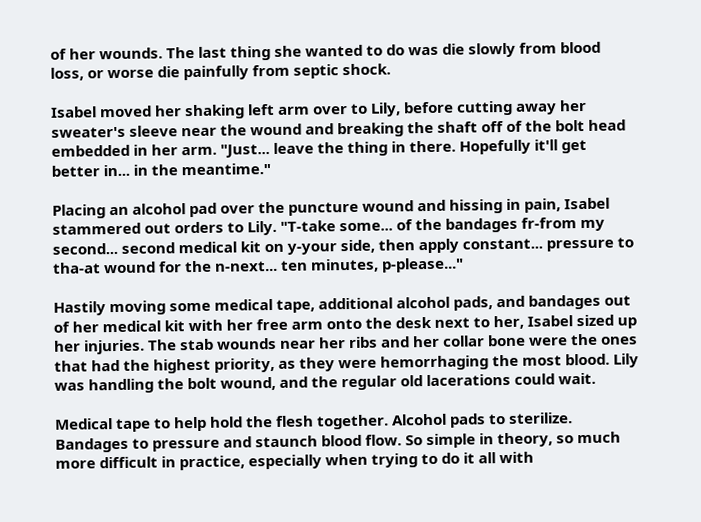of her wounds. The last thing she wanted to do was die slowly from blood loss, or worse die painfully from septic shock.

Isabel moved her shaking left arm over to Lily, before cutting away her sweater's sleeve near the wound and breaking the shaft off of the bolt head embedded in her arm. "Just... leave the thing in there. Hopefully it'll get better in... in the meantime."

Placing an alcohol pad over the puncture wound and hissing in pain, Isabel stammered out orders to Lily. "T-take some... of the bandages fr-from my second... second medical kit on y-your side, then apply constant... pressure to tha-at wound for the n-next... ten minutes, p-please..."

Hastily moving some medical tape, additional alcohol pads, and bandages out of her medical kit with her free arm onto the desk next to her, Isabel sized up her injuries. The stab wounds near her ribs and her collar bone were the ones that had the highest priority, as they were hemorrhaging the most blood. Lily was handling the bolt wound, and the regular old lacerations could wait.

Medical tape to help hold the flesh together. Alcohol pads to sterilize. Bandages to pressure and staunch blood flow. So simple in theory, so much more difficult in practice, especially when trying to do it all with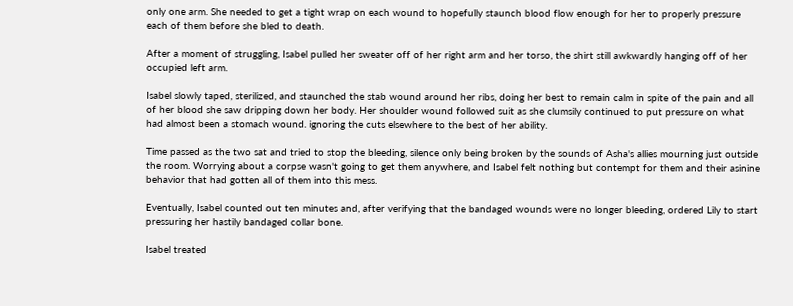only one arm. She needed to get a tight wrap on each wound to hopefully staunch blood flow enough for her to properly pressure each of them before she bled to death.

After a moment of struggling, Isabel pulled her sweater off of her right arm and her torso, the shirt still awkwardly hanging off of her occupied left arm.

Isabel slowly taped, sterilized, and staunched the stab wound around her ribs, doing her best to remain calm in spite of the pain and all of her blood she saw dripping down her body. Her shoulder wound followed suit as she clumsily continued to put pressure on what had almost been a stomach wound. ignoring the cuts elsewhere to the best of her ability.

Time passed as the two sat and tried to stop the bleeding, silence only being broken by the sounds of Asha's allies mourning just outside the room. Worrying about a corpse wasn't going to get them anywhere, and Isabel felt nothing but contempt for them and their asinine behavior that had gotten all of them into this mess.

Eventually, Isabel counted out ten minutes and, after verifying that the bandaged wounds were no longer bleeding, ordered Lily to start pressuring her hastily bandaged collar bone.

Isabel treated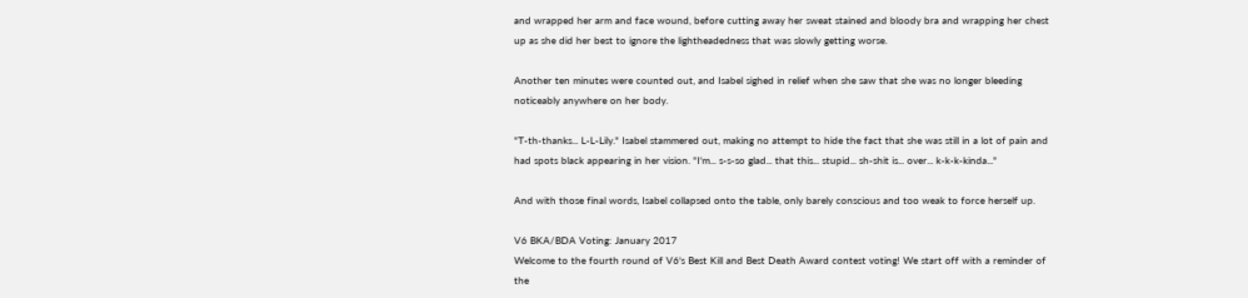and wrapped her arm and face wound, before cutting away her sweat stained and bloody bra and wrapping her chest up as she did her best to ignore the lightheadedness that was slowly getting worse.

Another ten minutes were counted out, and Isabel sighed in relief when she saw that she was no longer bleeding noticeably anywhere on her body.

"T-th-thanks... L-L-Lily." Isabel stammered out, making no attempt to hide the fact that she was still in a lot of pain and had spots black appearing in her vision. "I'm... s-s-so glad... that this... stupid... sh-shit is... over... k-k-k-kinda..."

And with those final words, Isabel collapsed onto the table, only barely conscious and too weak to force herself up.

V6 BKA/BDA Voting: January 2017
Welcome to the fourth round of V6's Best Kill and Best Death Award contest voting! We start off with a reminder of the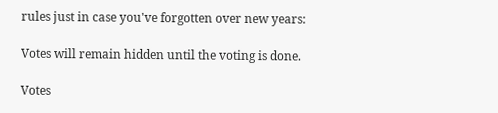rules just in case you've forgotten over new years:

Votes will remain hidden until the voting is done.

Votes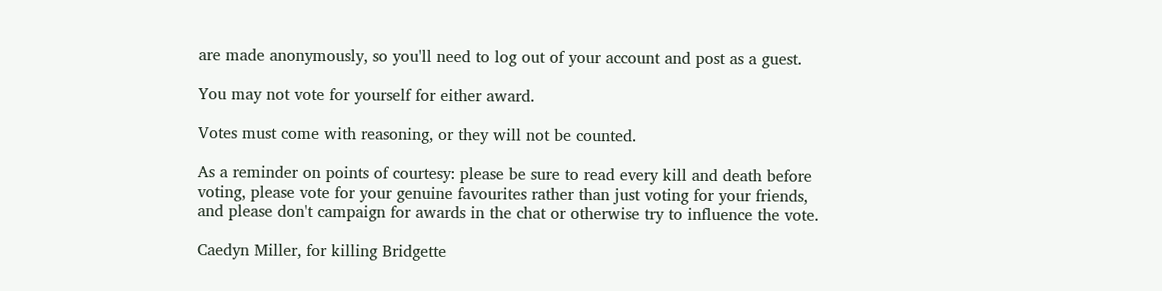are made anonymously, so you'll need to log out of your account and post as a guest.

You may not vote for yourself for either award.

Votes must come with reasoning, or they will not be counted.

As a reminder on points of courtesy: please be sure to read every kill and death before voting, please vote for your genuine favourites rather than just voting for your friends, and please don't campaign for awards in the chat or otherwise try to influence the vote.

Caedyn Miller, for killing Bridgette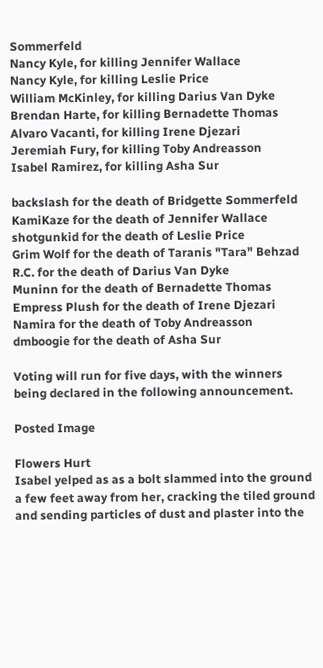Sommerfeld
Nancy Kyle, for killing Jennifer Wallace
Nancy Kyle, for killing Leslie Price
William McKinley, for killing Darius Van Dyke
Brendan Harte, for killing Bernadette Thomas
Alvaro Vacanti, for killing Irene Djezari
Jeremiah Fury, for killing Toby Andreasson
Isabel Ramirez, for killing Asha Sur

backslash for the death of Bridgette Sommerfeld
KamiKaze for the death of Jennifer Wallace
shotgunkid for the death of Leslie Price
Grim Wolf for the death of Taranis "Tara" Behzad
R.C. for the death of Darius Van Dyke
Muninn for the death of Bernadette Thomas
Empress Plush for the death of Irene Djezari
Namira for the death of Toby Andreasson
dmboogie for the death of Asha Sur

Voting will run for five days, with the winners being declared in the following announcement.

Posted Image

Flowers Hurt
Isabel yelped as as a bolt slammed into the ground a few feet away from her, cracking the tiled ground and sending particles of dust and plaster into the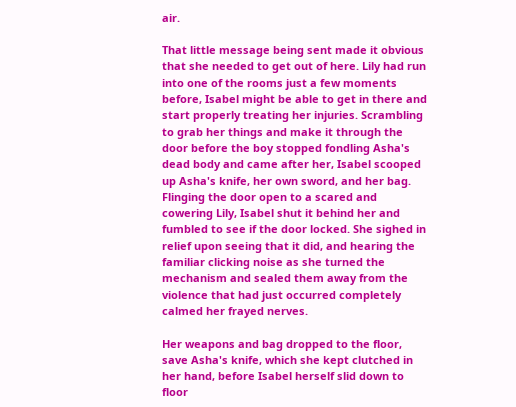air.

That little message being sent made it obvious that she needed to get out of here. Lily had run into one of the rooms just a few moments before, Isabel might be able to get in there and start properly treating her injuries. Scrambling to grab her things and make it through the door before the boy stopped fondling Asha's dead body and came after her, Isabel scooped up Asha's knife, her own sword, and her bag. Flinging the door open to a scared and cowering Lily, Isabel shut it behind her and fumbled to see if the door locked. She sighed in relief upon seeing that it did, and hearing the familiar clicking noise as she turned the mechanism and sealed them away from the violence that had just occurred completely calmed her frayed nerves.

Her weapons and bag dropped to the floor, save Asha's knife, which she kept clutched in her hand, before Isabel herself slid down to floor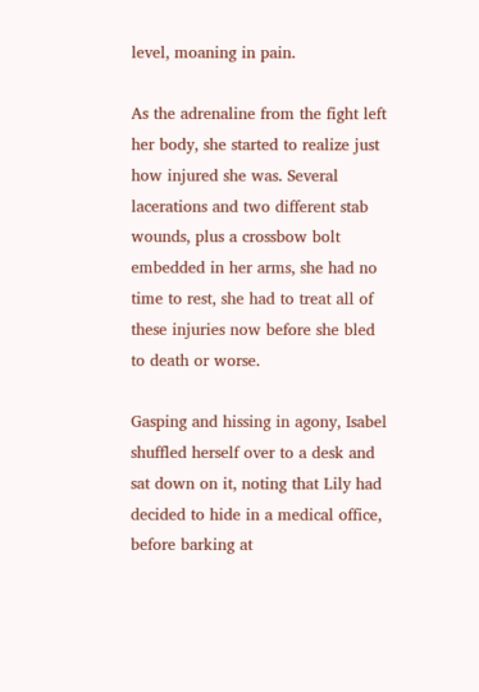level, moaning in pain.

As the adrenaline from the fight left her body, she started to realize just how injured she was. Several lacerations and two different stab wounds, plus a crossbow bolt embedded in her arms, she had no time to rest, she had to treat all of these injuries now before she bled to death or worse.

Gasping and hissing in agony, Isabel shuffled herself over to a desk and sat down on it, noting that Lily had decided to hide in a medical office, before barking at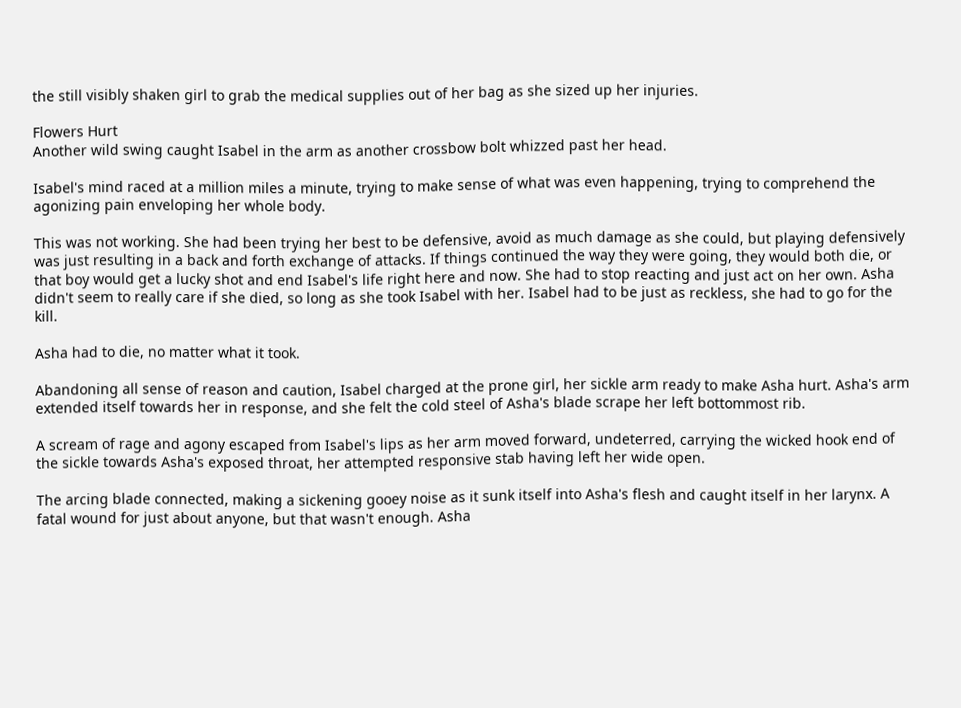the still visibly shaken girl to grab the medical supplies out of her bag as she sized up her injuries.

Flowers Hurt
Another wild swing caught Isabel in the arm as another crossbow bolt whizzed past her head.

Isabel's mind raced at a million miles a minute, trying to make sense of what was even happening, trying to comprehend the agonizing pain enveloping her whole body.

This was not working. She had been trying her best to be defensive, avoid as much damage as she could, but playing defensively was just resulting in a back and forth exchange of attacks. If things continued the way they were going, they would both die, or that boy would get a lucky shot and end Isabel's life right here and now. She had to stop reacting and just act on her own. Asha didn't seem to really care if she died, so long as she took Isabel with her. Isabel had to be just as reckless, she had to go for the kill.

Asha had to die, no matter what it took.

Abandoning all sense of reason and caution, Isabel charged at the prone girl, her sickle arm ready to make Asha hurt. Asha's arm extended itself towards her in response, and she felt the cold steel of Asha's blade scrape her left bottommost rib.

A scream of rage and agony escaped from Isabel's lips as her arm moved forward, undeterred, carrying the wicked hook end of the sickle towards Asha's exposed throat, her attempted responsive stab having left her wide open.

The arcing blade connected, making a sickening gooey noise as it sunk itself into Asha's flesh and caught itself in her larynx. A fatal wound for just about anyone, but that wasn't enough. Asha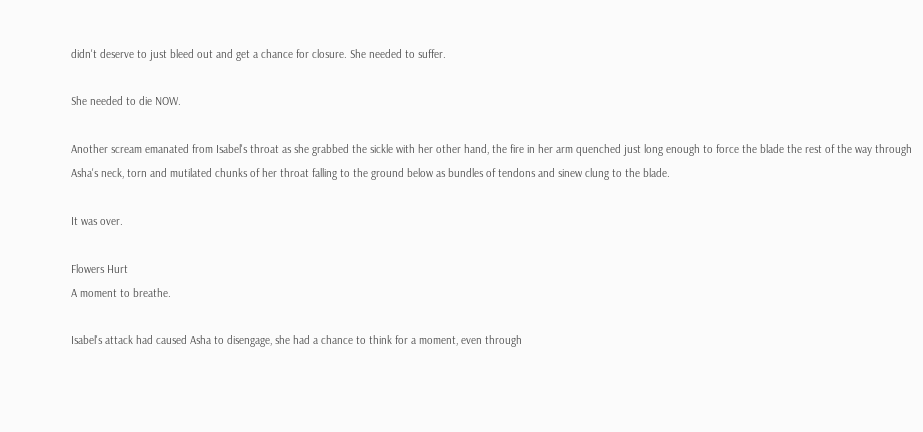didn't deserve to just bleed out and get a chance for closure. She needed to suffer.

She needed to die NOW.

Another scream emanated from Isabel's throat as she grabbed the sickle with her other hand, the fire in her arm quenched just long enough to force the blade the rest of the way through Asha's neck, torn and mutilated chunks of her throat falling to the ground below as bundles of tendons and sinew clung to the blade.

It was over.

Flowers Hurt
A moment to breathe.

Isabel's attack had caused Asha to disengage, she had a chance to think for a moment, even through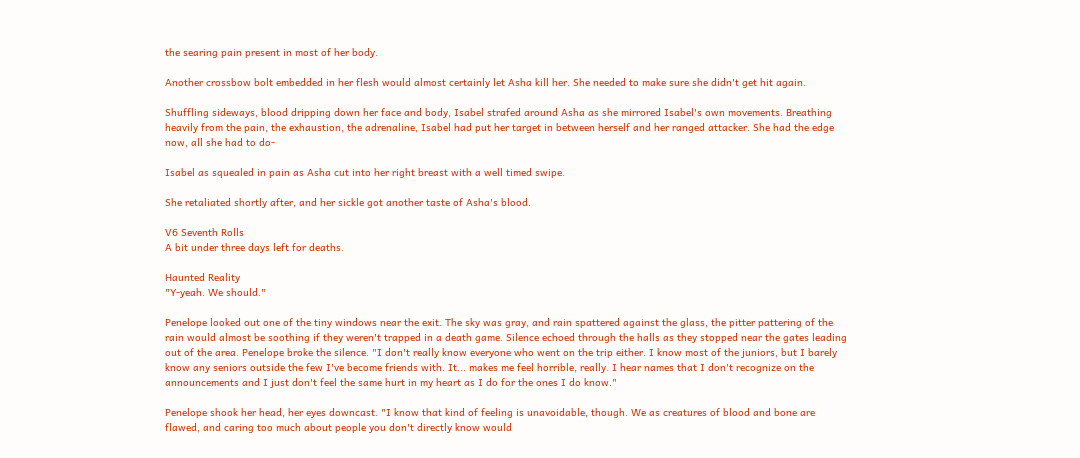the searing pain present in most of her body.

Another crossbow bolt embedded in her flesh would almost certainly let Asha kill her. She needed to make sure she didn't get hit again.

Shuffling sideways, blood dripping down her face and body, Isabel strafed around Asha as she mirrored Isabel's own movements. Breathing heavily from the pain, the exhaustion, the adrenaline, Isabel had put her target in between herself and her ranged attacker. She had the edge now, all she had to do-

Isabel as squealed in pain as Asha cut into her right breast with a well timed swipe.

She retaliated shortly after, and her sickle got another taste of Asha's blood.

V6 Seventh Rolls
A bit under three days left for deaths.

Haunted Reality
"Y-yeah. We should."

Penelope looked out one of the tiny windows near the exit. The sky was gray, and rain spattered against the glass, the pitter pattering of the rain would almost be soothing if they weren't trapped in a death game. Silence echoed through the halls as they stopped near the gates leading out of the area. Penelope broke the silence. "I don't really know everyone who went on the trip either. I know most of the juniors, but I barely know any seniors outside the few I've become friends with. It... makes me feel horrible, really. I hear names that I don't recognize on the announcements and I just don't feel the same hurt in my heart as I do for the ones I do know."

Penelope shook her head, her eyes downcast. "I know that kind of feeling is unavoidable, though. We as creatures of blood and bone are flawed, and caring too much about people you don't directly know would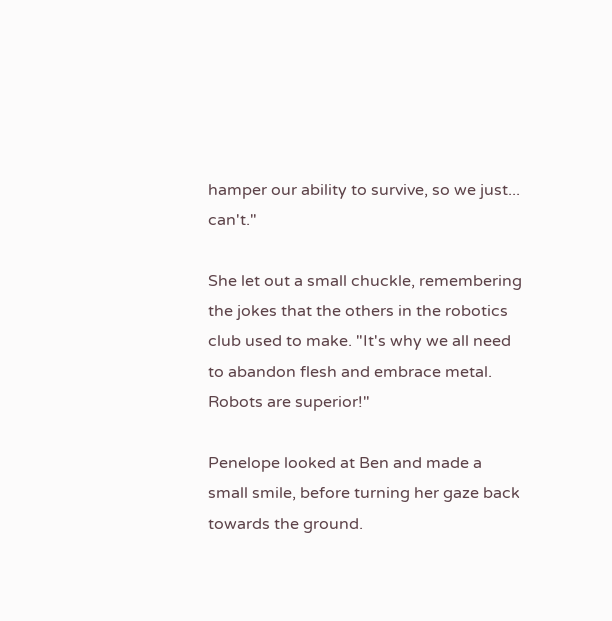hamper our ability to survive, so we just... can't."

She let out a small chuckle, remembering the jokes that the others in the robotics club used to make. "It's why we all need to abandon flesh and embrace metal. Robots are superior!"

Penelope looked at Ben and made a small smile, before turning her gaze back towards the ground.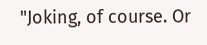"Joking, of course. Or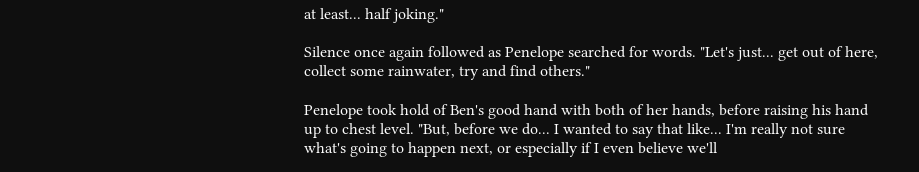at least... half joking."

Silence once again followed as Penelope searched for words. "Let's just... get out of here, collect some rainwater, try and find others."

Penelope took hold of Ben's good hand with both of her hands, before raising his hand up to chest level. "But, before we do... I wanted to say that like... I'm really not sure what's going to happen next, or especially if I even believe we'll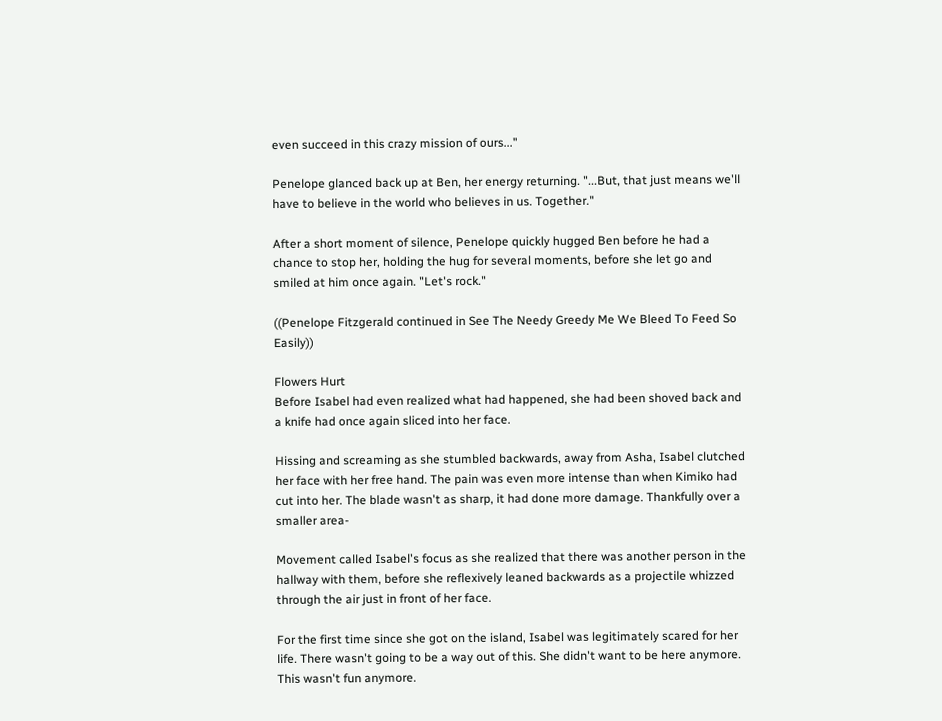even succeed in this crazy mission of ours..."

Penelope glanced back up at Ben, her energy returning. "...But, that just means we'll have to believe in the world who believes in us. Together."

After a short moment of silence, Penelope quickly hugged Ben before he had a chance to stop her, holding the hug for several moments, before she let go and smiled at him once again. "Let's rock."

((Penelope Fitzgerald continued in See The Needy Greedy Me We Bleed To Feed So Easily))

Flowers Hurt
Before Isabel had even realized what had happened, she had been shoved back and a knife had once again sliced into her face.

Hissing and screaming as she stumbled backwards, away from Asha, Isabel clutched her face with her free hand. The pain was even more intense than when Kimiko had cut into her. The blade wasn't as sharp, it had done more damage. Thankfully over a smaller area-

Movement called Isabel's focus as she realized that there was another person in the hallway with them, before she reflexively leaned backwards as a projectile whizzed through the air just in front of her face.

For the first time since she got on the island, Isabel was legitimately scared for her life. There wasn't going to be a way out of this. She didn't want to be here anymore. This wasn't fun anymore.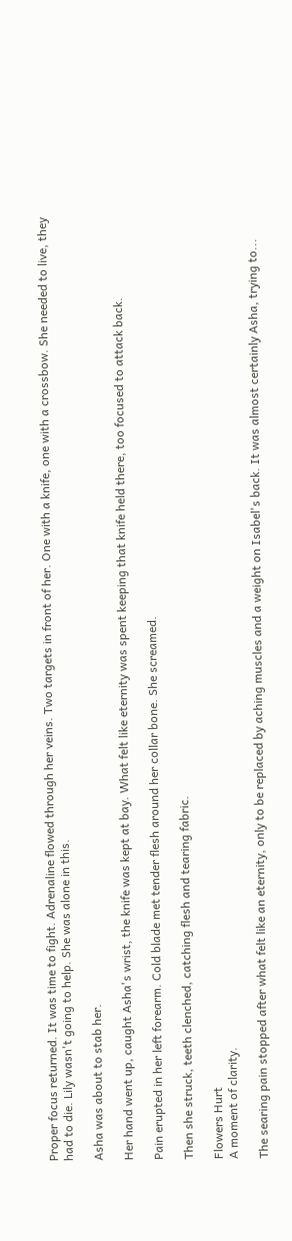Proper focus returned. It was time to fight. Adrenaline flowed through her veins. Two targets in front of her. One with a knife, one with a crossbow. She needed to live, they had to die. Lily wasn't going to help. She was alone in this.

Asha was about to stab her.

Her hand went up, caught Asha's wrist, the knife was kept at bay. What felt like eternity was spent keeping that knife held there, too focused to attack back.

Pain erupted in her left forearm. Cold blade met tender flesh around her collar bone. She screamed.

Then she struck, teeth clenched, catching flesh and tearing fabric.

Flowers Hurt
A moment of clarity.

The searing pain stopped after what felt like an eternity, only to be replaced by aching muscles and a weight on Isabel's back. It was almost certainly Asha, trying to...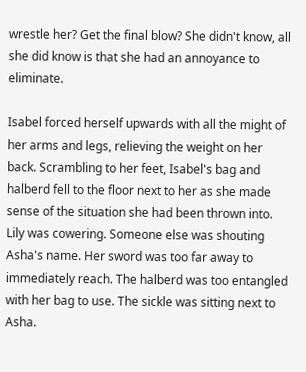wrestle her? Get the final blow? She didn't know, all she did know is that she had an annoyance to eliminate.

Isabel forced herself upwards with all the might of her arms and legs, relieving the weight on her back. Scrambling to her feet, Isabel's bag and halberd fell to the floor next to her as she made sense of the situation she had been thrown into. Lily was cowering. Someone else was shouting Asha's name. Her sword was too far away to immediately reach. The halberd was too entangled with her bag to use. The sickle was sitting next to Asha.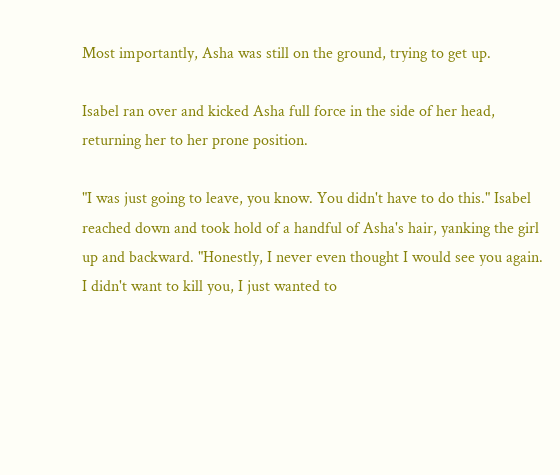Most importantly, Asha was still on the ground, trying to get up.

Isabel ran over and kicked Asha full force in the side of her head, returning her to her prone position.

"I was just going to leave, you know. You didn't have to do this." Isabel reached down and took hold of a handful of Asha's hair, yanking the girl up and backward. "Honestly, I never even thought I would see you again. I didn't want to kill you, I just wanted to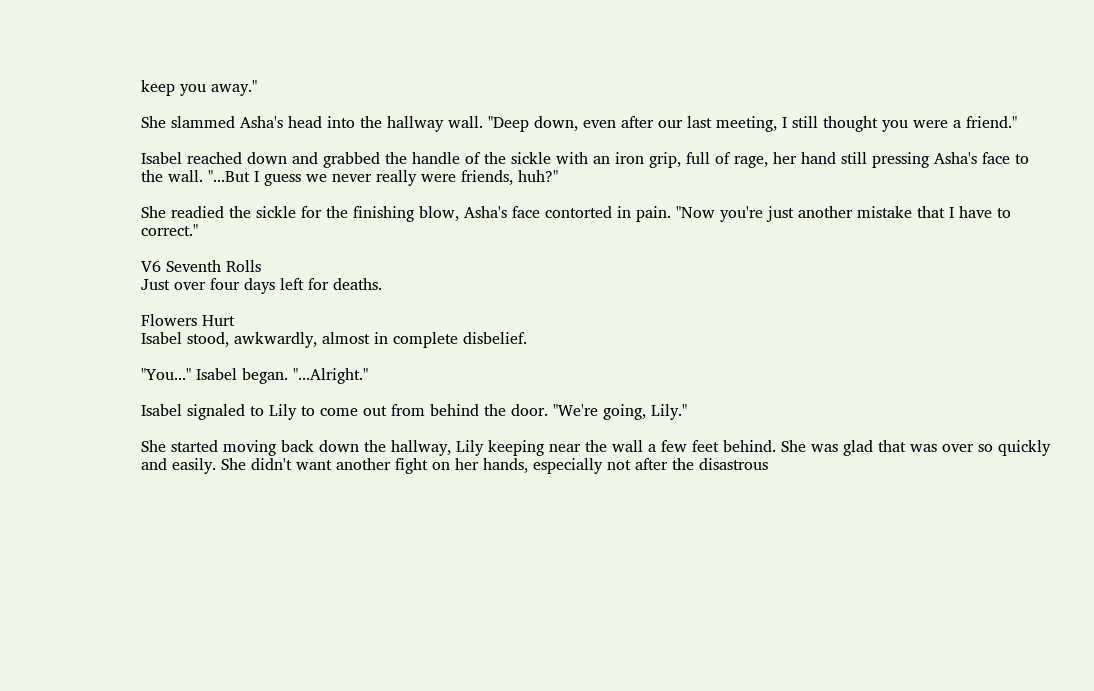keep you away."

She slammed Asha's head into the hallway wall. "Deep down, even after our last meeting, I still thought you were a friend."

Isabel reached down and grabbed the handle of the sickle with an iron grip, full of rage, her hand still pressing Asha's face to the wall. "...But I guess we never really were friends, huh?"

She readied the sickle for the finishing blow, Asha's face contorted in pain. "Now you're just another mistake that I have to correct."

V6 Seventh Rolls
Just over four days left for deaths.

Flowers Hurt
Isabel stood, awkwardly, almost in complete disbelief.

"You..." Isabel began. "...Alright."

Isabel signaled to Lily to come out from behind the door. "We're going, Lily."

She started moving back down the hallway, Lily keeping near the wall a few feet behind. She was glad that was over so quickly and easily. She didn't want another fight on her hands, especially not after the disastrous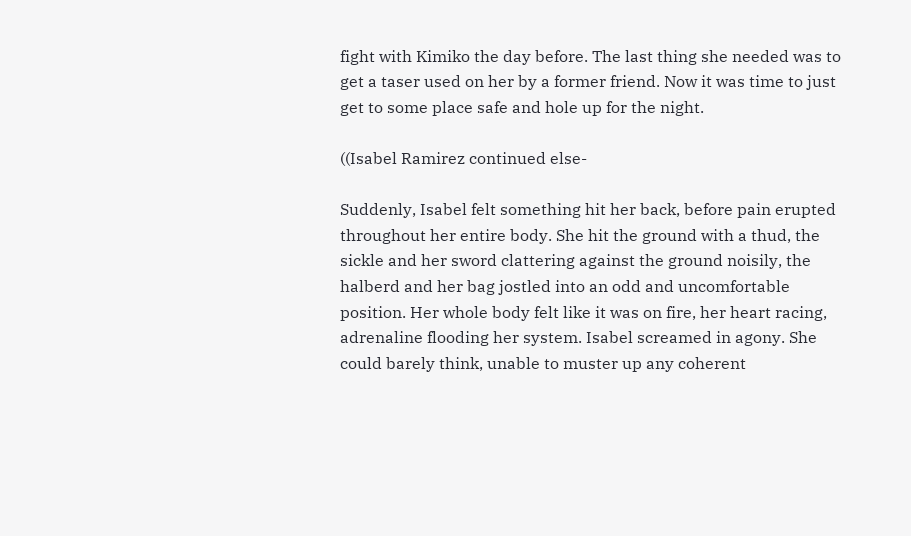fight with Kimiko the day before. The last thing she needed was to get a taser used on her by a former friend. Now it was time to just get to some place safe and hole up for the night.

((Isabel Ramirez continued else-

Suddenly, Isabel felt something hit her back, before pain erupted throughout her entire body. She hit the ground with a thud, the sickle and her sword clattering against the ground noisily, the halberd and her bag jostled into an odd and uncomfortable position. Her whole body felt like it was on fire, her heart racing, adrenaline flooding her system. Isabel screamed in agony. She could barely think, unable to muster up any coherent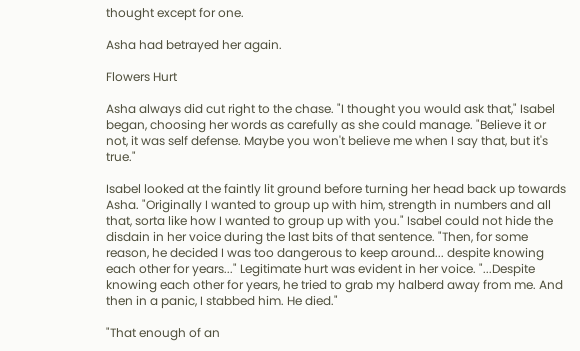thought except for one.

Asha had betrayed her again.

Flowers Hurt

Asha always did cut right to the chase. "I thought you would ask that," Isabel began, choosing her words as carefully as she could manage. "Believe it or not, it was self defense. Maybe you won't believe me when I say that, but it's true."

Isabel looked at the faintly lit ground before turning her head back up towards Asha. "Originally I wanted to group up with him, strength in numbers and all that, sorta like how I wanted to group up with you." Isabel could not hide the disdain in her voice during the last bits of that sentence. "Then, for some reason, he decided I was too dangerous to keep around... despite knowing each other for years..." Legitimate hurt was evident in her voice. "...Despite knowing each other for years, he tried to grab my halberd away from me. And then in a panic, I stabbed him. He died."

"That enough of an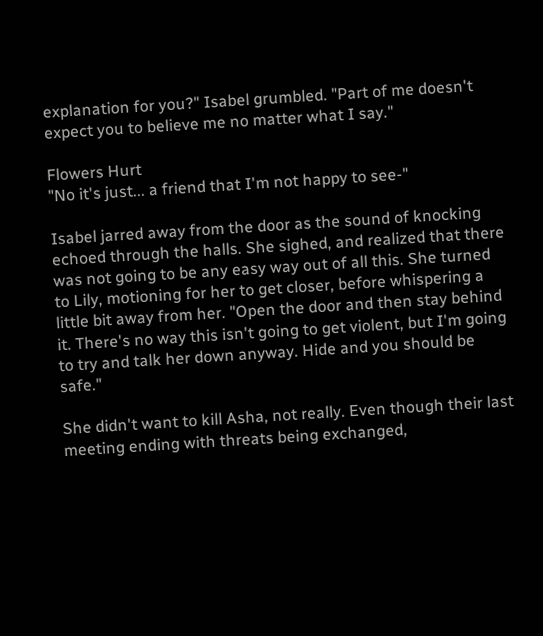explanation for you?" Isabel grumbled. "Part of me doesn't expect you to believe me no matter what I say."

Flowers Hurt
"No it's just... a friend that I'm not happy to see-"

Isabel jarred away from the door as the sound of knocking echoed through the halls. She sighed, and realized that there was not going to be any easy way out of all this. She turned to Lily, motioning for her to get closer, before whispering a little bit away from her. "Open the door and then stay behind it. There's no way this isn't going to get violent, but I'm going to try and talk her down anyway. Hide and you should be safe."

She didn't want to kill Asha, not really. Even though their last meeting ending with threats being exchanged,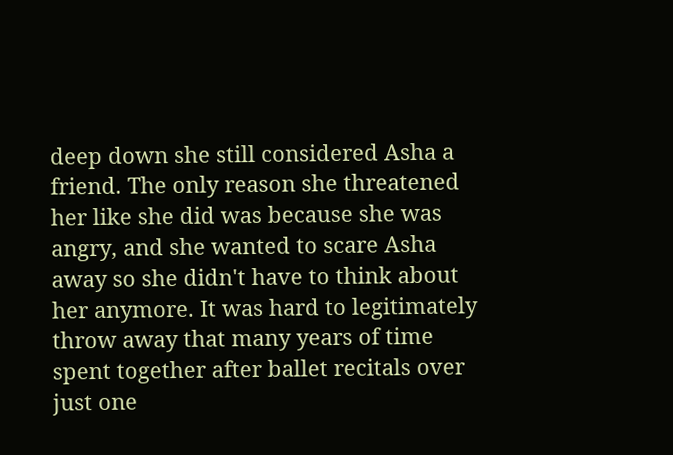deep down she still considered Asha a friend. The only reason she threatened her like she did was because she was angry, and she wanted to scare Asha away so she didn't have to think about her anymore. It was hard to legitimately throw away that many years of time spent together after ballet recitals over just one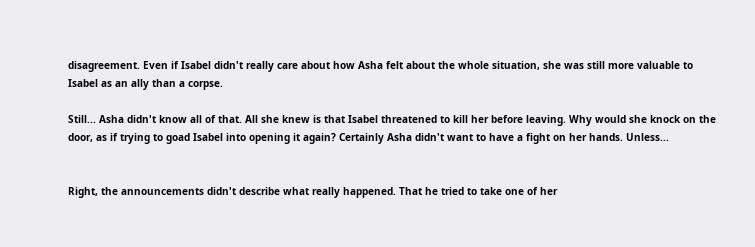disagreement. Even if Isabel didn't really care about how Asha felt about the whole situation, she was still more valuable to Isabel as an ally than a corpse.

Still... Asha didn't know all of that. All she knew is that Isabel threatened to kill her before leaving. Why would she knock on the door, as if trying to goad Isabel into opening it again? Certainly Asha didn't want to have a fight on her hands. Unless...


Right, the announcements didn't describe what really happened. That he tried to take one of her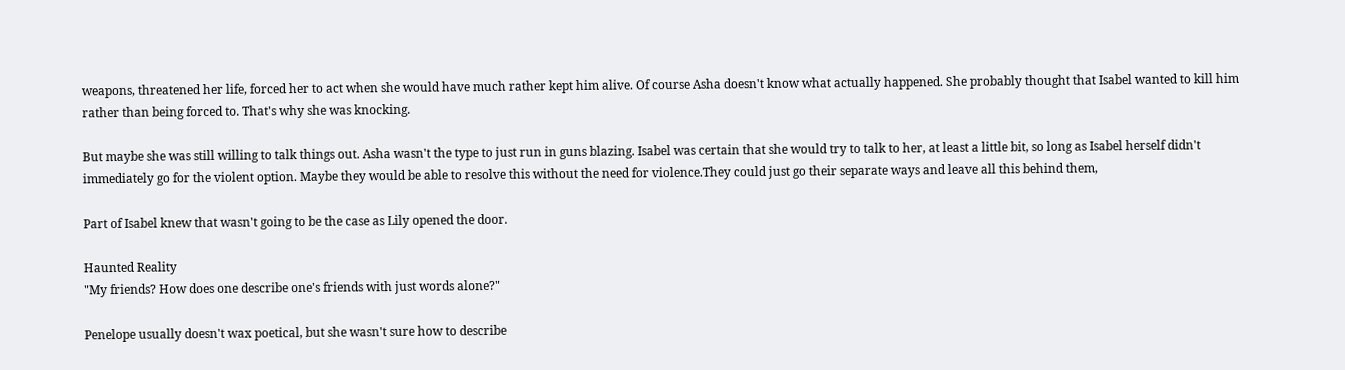weapons, threatened her life, forced her to act when she would have much rather kept him alive. Of course Asha doesn't know what actually happened. She probably thought that Isabel wanted to kill him rather than being forced to. That's why she was knocking.

But maybe she was still willing to talk things out. Asha wasn't the type to just run in guns blazing. Isabel was certain that she would try to talk to her, at least a little bit, so long as Isabel herself didn't immediately go for the violent option. Maybe they would be able to resolve this without the need for violence.They could just go their separate ways and leave all this behind them,

Part of Isabel knew that wasn't going to be the case as Lily opened the door.

Haunted Reality
"My friends? How does one describe one's friends with just words alone?"

Penelope usually doesn't wax poetical, but she wasn't sure how to describe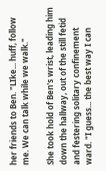her friends to Ben. "LIke... huff, follow me. We can talk while we walk."

She took hold of Ben's wrist, leading him down the hallway, out of the still fetid and festering solitary confinement ward. "I guess... the best way I can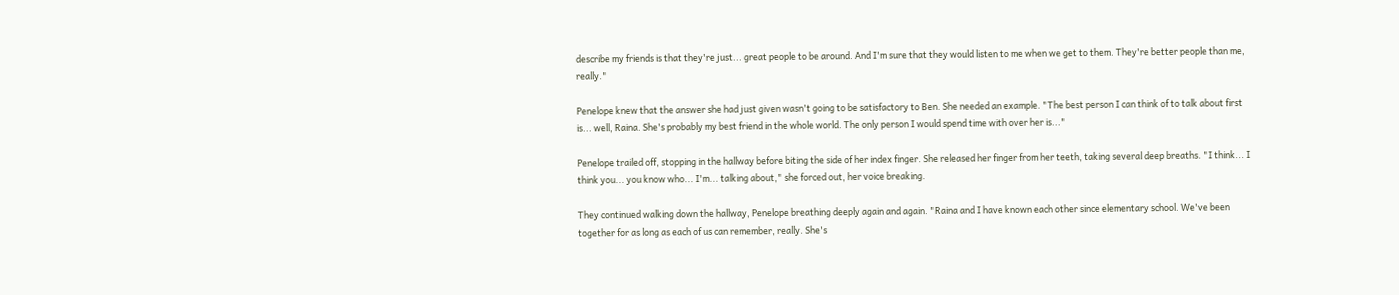describe my friends is that they're just... great people to be around. And I'm sure that they would listen to me when we get to them. They're better people than me, really."

Penelope knew that the answer she had just given wasn't going to be satisfactory to Ben. She needed an example. "The best person I can think of to talk about first is... well, Raina. She's probably my best friend in the whole world. The only person I would spend time with over her is..."

Penelope trailed off, stopping in the hallway before biting the side of her index finger. She released her finger from her teeth, taking several deep breaths. "I think... I think you... you know who... I'm... talking about," she forced out, her voice breaking.

They continued walking down the hallway, Penelope breathing deeply again and again. "Raina and I have known each other since elementary school. We've been together for as long as each of us can remember, really. She's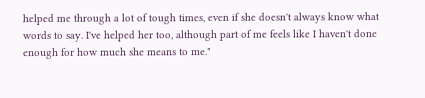helped me through a lot of tough times, even if she doesn't always know what words to say. I've helped her too, although part of me feels like I haven't done enough for how much she means to me."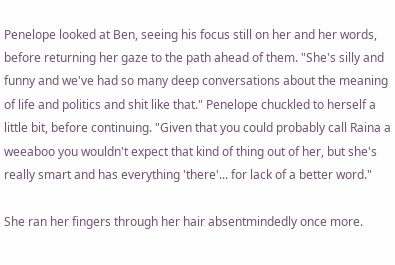Penelope looked at Ben, seeing his focus still on her and her words, before returning her gaze to the path ahead of them. "She's silly and funny and we've had so many deep conversations about the meaning of life and politics and shit like that." Penelope chuckled to herself a little bit, before continuing. "Given that you could probably call Raina a weeaboo you wouldn't expect that kind of thing out of her, but she's really smart and has everything 'there'... for lack of a better word."

She ran her fingers through her hair absentmindedly once more.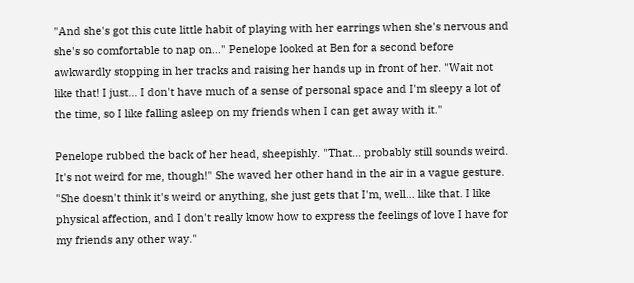"And she's got this cute little habit of playing with her earrings when she's nervous and she's so comfortable to nap on..." Penelope looked at Ben for a second before awkwardly stopping in her tracks and raising her hands up in front of her. "Wait not like that! I just... I don't have much of a sense of personal space and I'm sleepy a lot of the time, so I like falling asleep on my friends when I can get away with it."

Penelope rubbed the back of her head, sheepishly. "That... probably still sounds weird. It's not weird for me, though!" She waved her other hand in the air in a vague gesture. "She doesn't think it's weird or anything, she just gets that I'm, well... like that. I like physical affection, and I don't really know how to express the feelings of love I have for my friends any other way."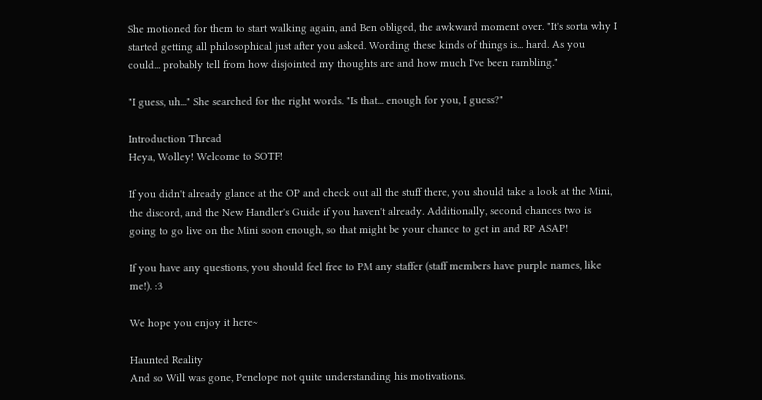She motioned for them to start walking again, and Ben obliged, the awkward moment over. "It's sorta why I started getting all philosophical just after you asked. Wording these kinds of things is... hard. As you could... probably tell from how disjointed my thoughts are and how much I've been rambling."

"I guess, uh..." She searched for the right words. "Is that... enough for you, I guess?"

Introduction Thread
Heya, Wolley! Welcome to SOTF!

If you didn't already glance at the OP and check out all the stuff there, you should take a look at the Mini, the discord, and the New Handler's Guide if you haven't already. Additionally, second chances two is going to go live on the Mini soon enough, so that might be your chance to get in and RP ASAP!

If you have any questions, you should feel free to PM any staffer (staff members have purple names, like me!). :3

We hope you enjoy it here~

Haunted Reality
And so Will was gone, Penelope not quite understanding his motivations.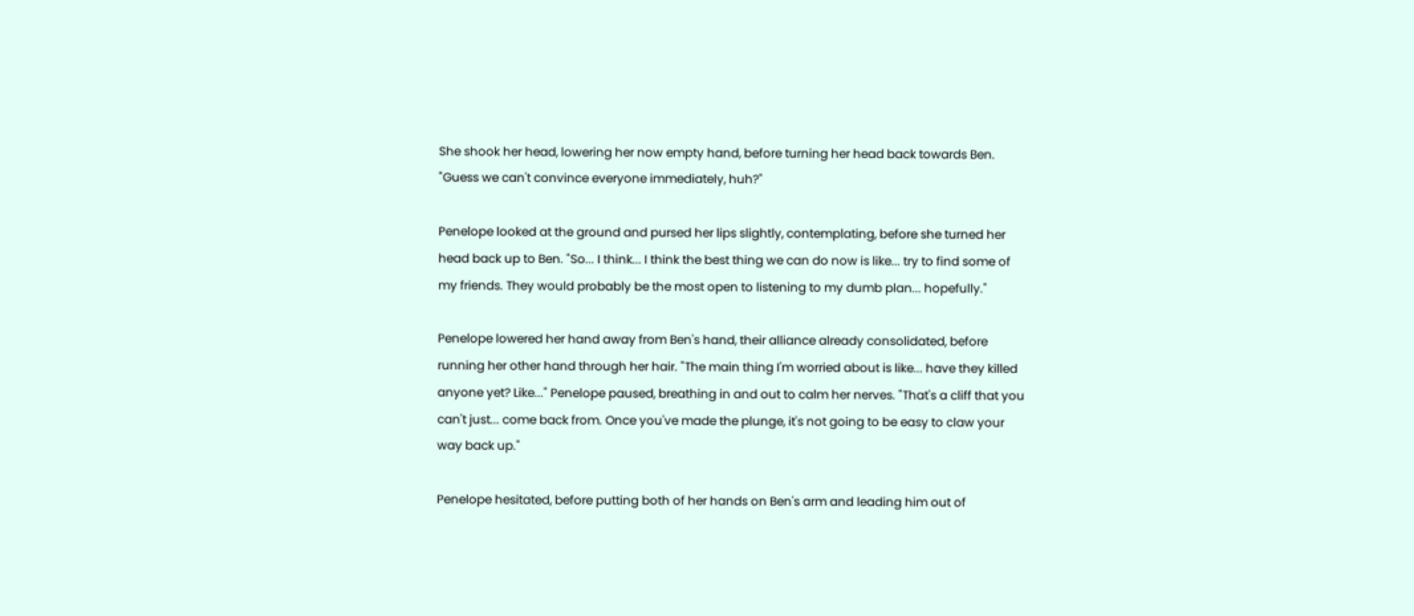She shook her head, lowering her now empty hand, before turning her head back towards Ben. "Guess we can't convince everyone immediately, huh?"

Penelope looked at the ground and pursed her lips slightly, contemplating, before she turned her head back up to Ben. "So... I think... I think the best thing we can do now is like... try to find some of my friends. They would probably be the most open to listening to my dumb plan... hopefully."

Penelope lowered her hand away from Ben's hand, their alliance already consolidated, before running her other hand through her hair. "The main thing I'm worried about is like... have they killed anyone yet? Like..." Penelope paused, breathing in and out to calm her nerves. "That's a cliff that you can't just... come back from. Once you've made the plunge, it's not going to be easy to claw your way back up."

Penelope hesitated, before putting both of her hands on Ben's arm and leading him out of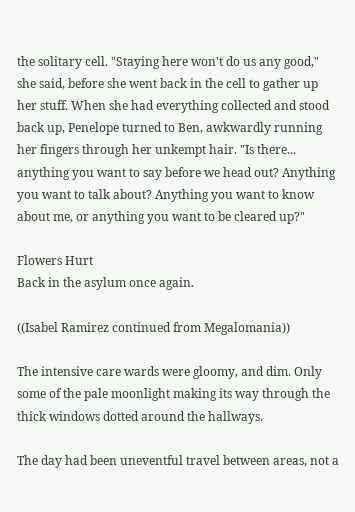the solitary cell. "Staying here won't do us any good," she said, before she went back in the cell to gather up her stuff. When she had everything collected and stood back up, Penelope turned to Ben, awkwardly running her fingers through her unkempt hair. "Is there... anything you want to say before we head out? Anything you want to talk about? Anything you want to know about me, or anything you want to be cleared up?"

Flowers Hurt
Back in the asylum once again.

((Isabel Ramirez continued from Megalomania))

The intensive care wards were gloomy, and dim. Only some of the pale moonlight making its way through the thick windows dotted around the hallways.

The day had been uneventful travel between areas, not a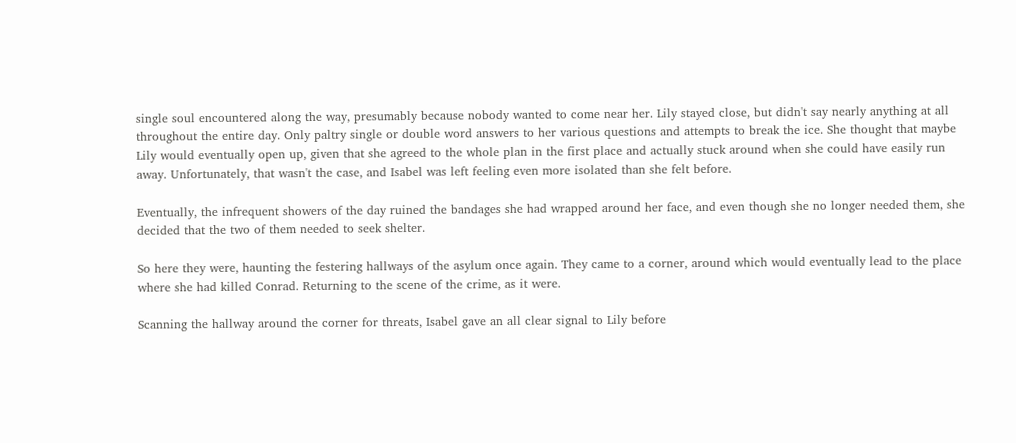single soul encountered along the way, presumably because nobody wanted to come near her. Lily stayed close, but didn't say nearly anything at all throughout the entire day. Only paltry single or double word answers to her various questions and attempts to break the ice. She thought that maybe Lily would eventually open up, given that she agreed to the whole plan in the first place and actually stuck around when she could have easily run away. Unfortunately, that wasn't the case, and Isabel was left feeling even more isolated than she felt before.

Eventually, the infrequent showers of the day ruined the bandages she had wrapped around her face, and even though she no longer needed them, she decided that the two of them needed to seek shelter.

So here they were, haunting the festering hallways of the asylum once again. They came to a corner, around which would eventually lead to the place where she had killed Conrad. Returning to the scene of the crime, as it were.

Scanning the hallway around the corner for threats, Isabel gave an all clear signal to Lily before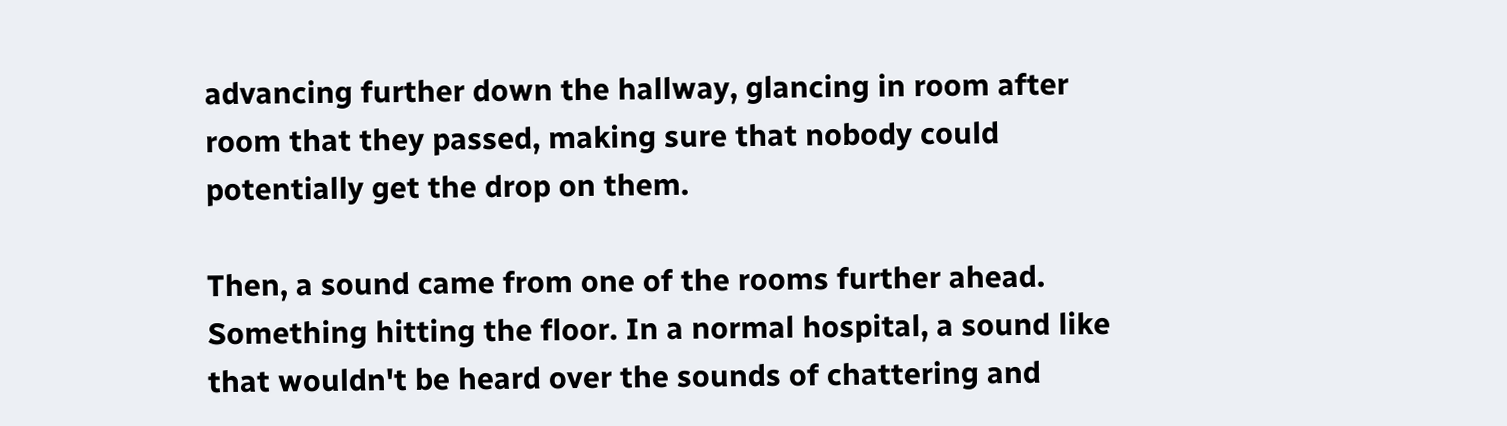advancing further down the hallway, glancing in room after room that they passed, making sure that nobody could potentially get the drop on them.

Then, a sound came from one of the rooms further ahead. Something hitting the floor. In a normal hospital, a sound like that wouldn't be heard over the sounds of chattering and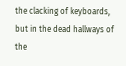the clacking of keyboards, but in the dead hallways of the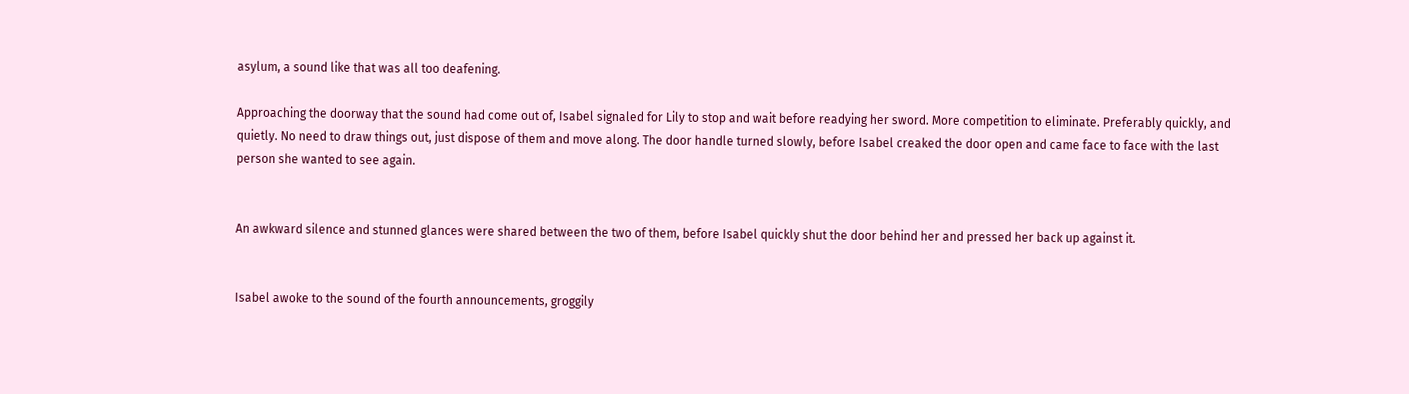asylum, a sound like that was all too deafening.

Approaching the doorway that the sound had come out of, Isabel signaled for Lily to stop and wait before readying her sword. More competition to eliminate. Preferably quickly, and quietly. No need to draw things out, just dispose of them and move along. The door handle turned slowly, before Isabel creaked the door open and came face to face with the last person she wanted to see again.


An awkward silence and stunned glances were shared between the two of them, before Isabel quickly shut the door behind her and pressed her back up against it.


Isabel awoke to the sound of the fourth announcements, groggily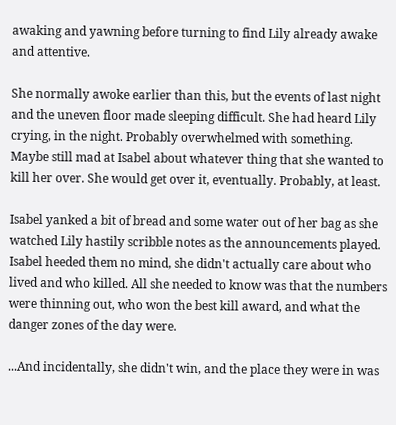awaking and yawning before turning to find Lily already awake and attentive.

She normally awoke earlier than this, but the events of last night and the uneven floor made sleeping difficult. She had heard Lily crying, in the night. Probably overwhelmed with something. Maybe still mad at Isabel about whatever thing that she wanted to kill her over. She would get over it, eventually. Probably, at least.

Isabel yanked a bit of bread and some water out of her bag as she watched Lily hastily scribble notes as the announcements played. Isabel heeded them no mind, she didn't actually care about who lived and who killed. All she needed to know was that the numbers were thinning out, who won the best kill award, and what the danger zones of the day were.

...And incidentally, she didn't win, and the place they were in was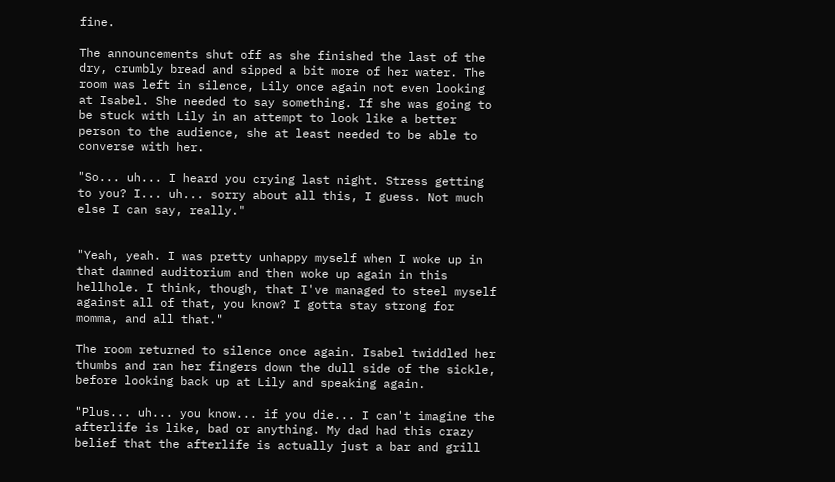fine.

The announcements shut off as she finished the last of the dry, crumbly bread and sipped a bit more of her water. The room was left in silence, Lily once again not even looking at Isabel. She needed to say something. If she was going to be stuck with Lily in an attempt to look like a better person to the audience, she at least needed to be able to converse with her.

"So... uh... I heard you crying last night. Stress getting to you? I... uh... sorry about all this, I guess. Not much else I can say, really."


"Yeah, yeah. I was pretty unhappy myself when I woke up in that damned auditorium and then woke up again in this hellhole. I think, though, that I've managed to steel myself against all of that, you know? I gotta stay strong for momma, and all that."

The room returned to silence once again. Isabel twiddled her thumbs and ran her fingers down the dull side of the sickle, before looking back up at Lily and speaking again.

"Plus... uh... you know... if you die... I can't imagine the afterlife is like, bad or anything. My dad had this crazy belief that the afterlife is actually just a bar and grill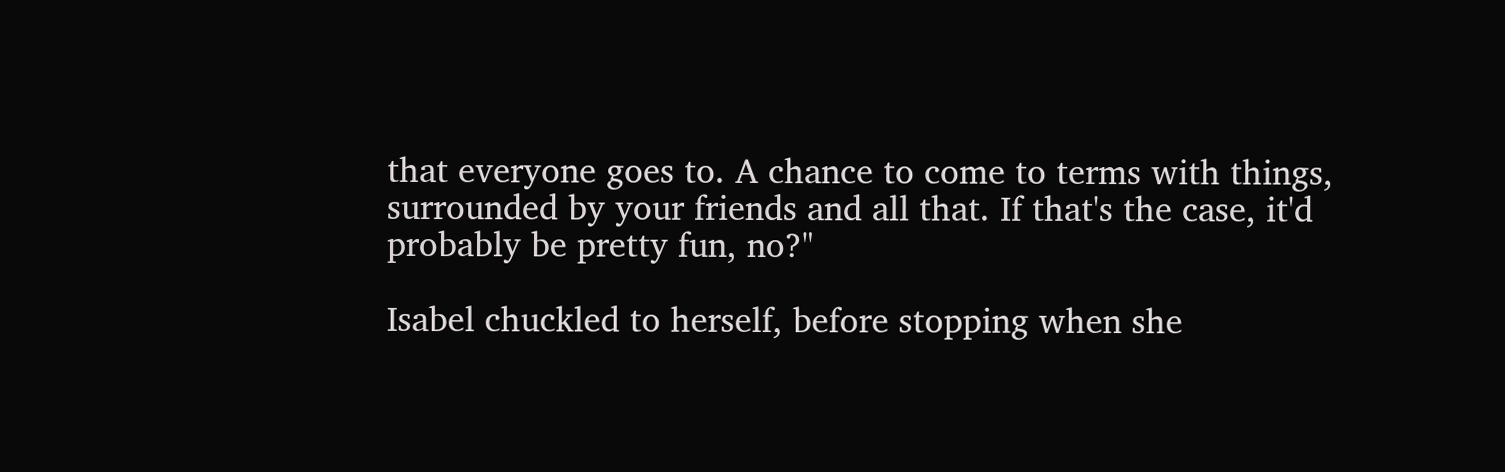that everyone goes to. A chance to come to terms with things, surrounded by your friends and all that. If that's the case, it'd probably be pretty fun, no?"

Isabel chuckled to herself, before stopping when she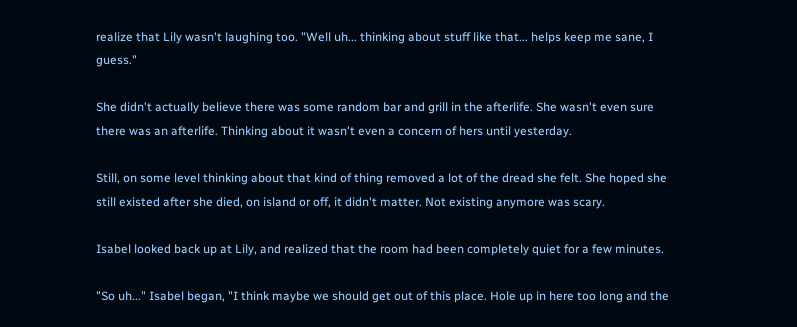realize that Lily wasn't laughing too. "Well uh... thinking about stuff like that... helps keep me sane, I guess."

She didn't actually believe there was some random bar and grill in the afterlife. She wasn't even sure there was an afterlife. Thinking about it wasn't even a concern of hers until yesterday.

Still, on some level thinking about that kind of thing removed a lot of the dread she felt. She hoped she still existed after she died, on island or off, it didn't matter. Not existing anymore was scary.

Isabel looked back up at Lily, and realized that the room had been completely quiet for a few minutes.

"So uh..." Isabel began, "I think maybe we should get out of this place. Hole up in here too long and the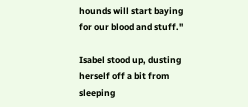hounds will start baying for our blood and stuff."

Isabel stood up, dusting herself off a bit from sleeping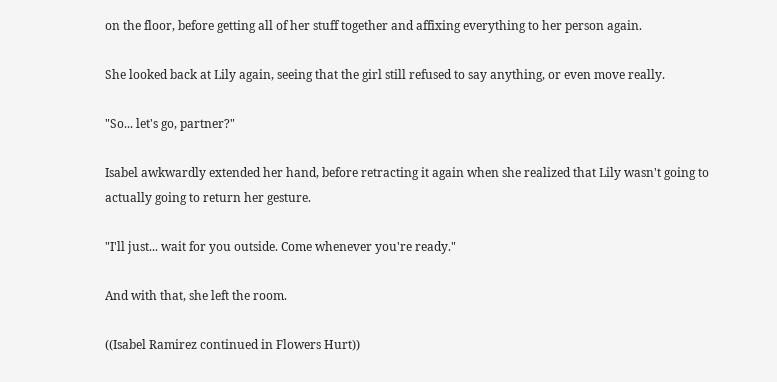on the floor, before getting all of her stuff together and affixing everything to her person again.

She looked back at Lily again, seeing that the girl still refused to say anything, or even move really.

"So... let's go, partner?"

Isabel awkwardly extended her hand, before retracting it again when she realized that Lily wasn't going to actually going to return her gesture.

"I'll just... wait for you outside. Come whenever you're ready."

And with that, she left the room.

((Isabel Ramirez continued in Flowers Hurt))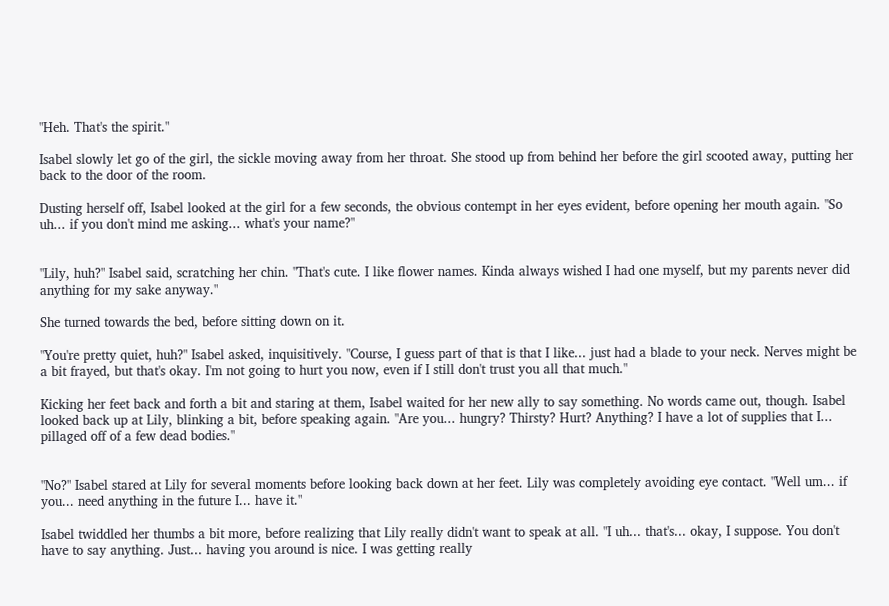"Heh. That's the spirit."

Isabel slowly let go of the girl, the sickle moving away from her throat. She stood up from behind her before the girl scooted away, putting her back to the door of the room.

Dusting herself off, Isabel looked at the girl for a few seconds, the obvious contempt in her eyes evident, before opening her mouth again. "So uh... if you don't mind me asking... what's your name?"


"Lily, huh?" Isabel said, scratching her chin. "That's cute. I like flower names. Kinda always wished I had one myself, but my parents never did anything for my sake anyway."

She turned towards the bed, before sitting down on it.

"You're pretty quiet, huh?" Isabel asked, inquisitively. "Course, I guess part of that is that I like... just had a blade to your neck. Nerves might be a bit frayed, but that's okay. I'm not going to hurt you now, even if I still don't trust you all that much."

Kicking her feet back and forth a bit and staring at them, Isabel waited for her new ally to say something. No words came out, though. Isabel looked back up at Lily, blinking a bit, before speaking again. "Are you... hungry? Thirsty? Hurt? Anything? I have a lot of supplies that I... pillaged off of a few dead bodies."


"No?" Isabel stared at Lily for several moments before looking back down at her feet. Lily was completely avoiding eye contact. "Well um... if you... need anything in the future I... have it."

Isabel twiddled her thumbs a bit more, before realizing that Lily really didn't want to speak at all. "I uh... that's... okay, I suppose. You don't have to say anything. Just... having you around is nice. I was getting really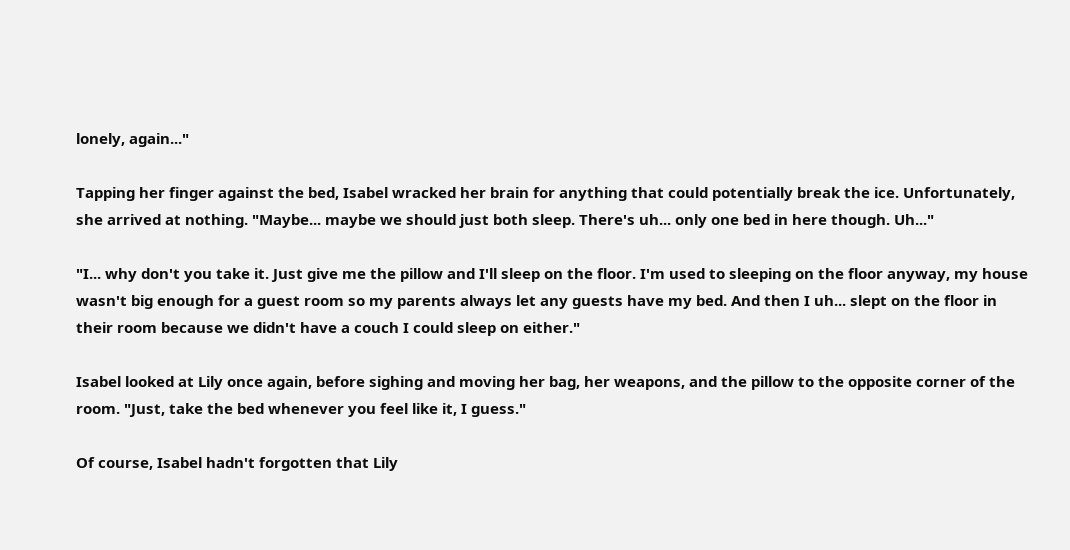lonely, again..."

Tapping her finger against the bed, Isabel wracked her brain for anything that could potentially break the ice. Unfortunately, she arrived at nothing. "Maybe... maybe we should just both sleep. There's uh... only one bed in here though. Uh..."

"I... why don't you take it. Just give me the pillow and I'll sleep on the floor. I'm used to sleeping on the floor anyway, my house wasn't big enough for a guest room so my parents always let any guests have my bed. And then I uh... slept on the floor in their room because we didn't have a couch I could sleep on either."

Isabel looked at Lily once again, before sighing and moving her bag, her weapons, and the pillow to the opposite corner of the room. "Just, take the bed whenever you feel like it, I guess."

Of course, Isabel hadn't forgotten that Lily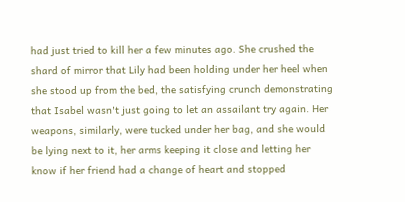had just tried to kill her a few minutes ago. She crushed the shard of mirror that Lily had been holding under her heel when she stood up from the bed, the satisfying crunch demonstrating that Isabel wasn't just going to let an assailant try again. Her weapons, similarly, were tucked under her bag, and she would be lying next to it, her arms keeping it close and letting her know if her friend had a change of heart and stopped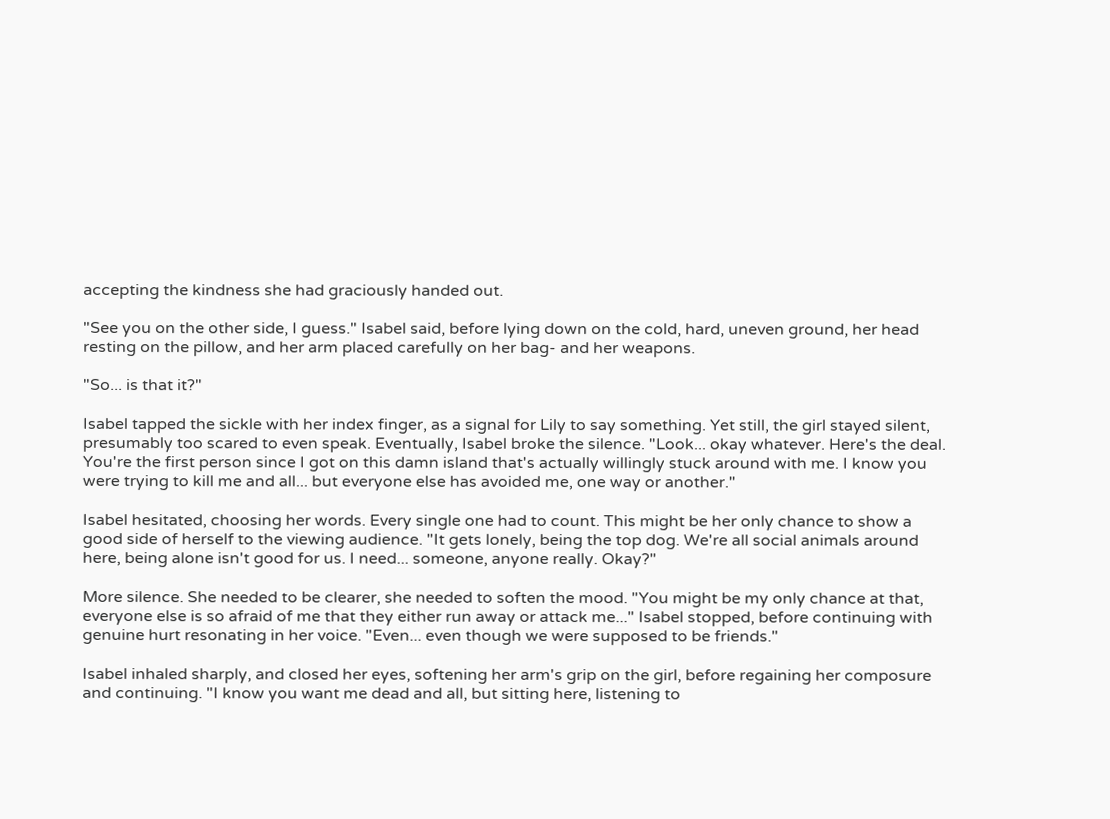accepting the kindness she had graciously handed out.

"See you on the other side, I guess." Isabel said, before lying down on the cold, hard, uneven ground, her head resting on the pillow, and her arm placed carefully on her bag- and her weapons.

"So... is that it?"

Isabel tapped the sickle with her index finger, as a signal for Lily to say something. Yet still, the girl stayed silent, presumably too scared to even speak. Eventually, Isabel broke the silence. "Look... okay whatever. Here's the deal. You're the first person since I got on this damn island that's actually willingly stuck around with me. I know you were trying to kill me and all... but everyone else has avoided me, one way or another."

Isabel hesitated, choosing her words. Every single one had to count. This might be her only chance to show a good side of herself to the viewing audience. "It gets lonely, being the top dog. We're all social animals around here, being alone isn't good for us. I need... someone, anyone really. Okay?"

More silence. She needed to be clearer, she needed to soften the mood. "You might be my only chance at that, everyone else is so afraid of me that they either run away or attack me..." Isabel stopped, before continuing with genuine hurt resonating in her voice. "Even... even though we were supposed to be friends."

Isabel inhaled sharply, and closed her eyes, softening her arm's grip on the girl, before regaining her composure and continuing. "I know you want me dead and all, but sitting here, listening to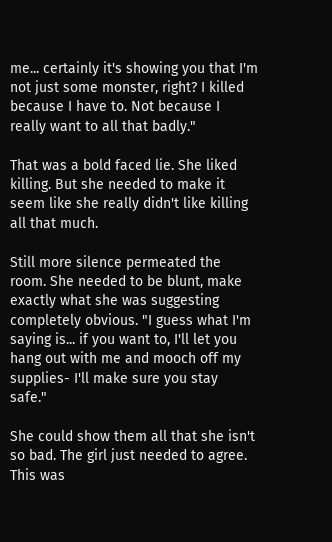me... certainly it's showing you that I'm not just some monster, right? I killed because I have to. Not because I really want to all that badly."

That was a bold faced lie. She liked killing. But she needed to make it seem like she really didn't like killing all that much.

Still more silence permeated the room. She needed to be blunt, make exactly what she was suggesting completely obvious. "I guess what I'm saying is... if you want to, I'll let you hang out with me and mooch off my supplies- I'll make sure you stay safe."

She could show them all that she isn't so bad. The girl just needed to agree. This was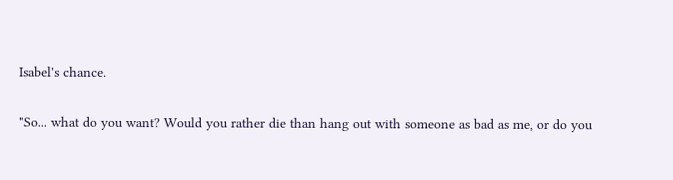Isabel's chance.

"So... what do you want? Would you rather die than hang out with someone as bad as me, or do you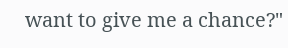want to give me a chance?"